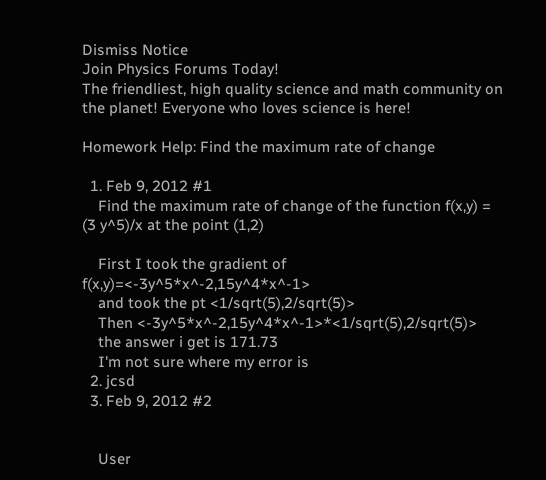Dismiss Notice
Join Physics Forums Today!
The friendliest, high quality science and math community on the planet! Everyone who loves science is here!

Homework Help: Find the maximum rate of change

  1. Feb 9, 2012 #1
    Find the maximum rate of change of the function f(x,y) = (3 y^5)/x at the point (1,2)

    First I took the gradient of f(x,y)=<-3y^5*x^-2,15y^4*x^-1>
    and took the pt <1/sqrt(5),2/sqrt(5)>
    Then <-3y^5*x^-2,15y^4*x^-1>*<1/sqrt(5),2/sqrt(5)>
    the answer i get is 171.73
    I'm not sure where my error is
  2. jcsd
  3. Feb 9, 2012 #2


    User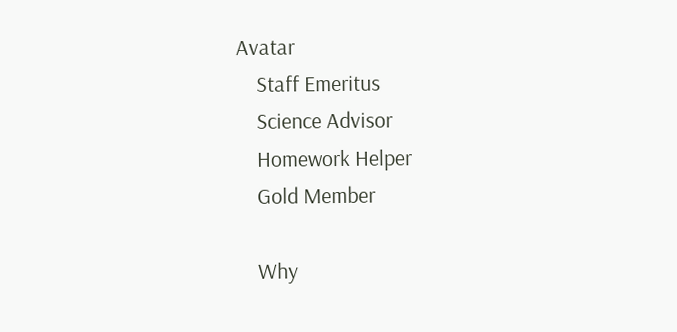Avatar
    Staff Emeritus
    Science Advisor
    Homework Helper
    Gold Member

    Why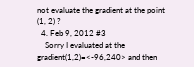not evaluate the gradient at the point (1, 2) ?
  4. Feb 9, 2012 #3
    Sorry I evaluated at the gradient(1,2)=<-96,240> and then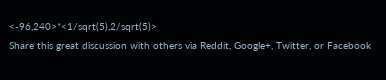<-96,240>*<1/sqrt(5),2/sqrt(5)>
Share this great discussion with others via Reddit, Google+, Twitter, or Facebook